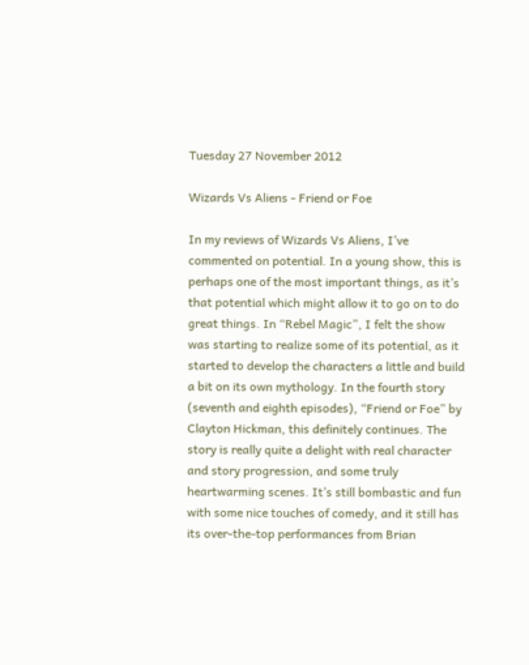Tuesday 27 November 2012

Wizards Vs Aliens - Friend or Foe

In my reviews of Wizards Vs Aliens, I’ve commented on potential. In a young show, this is perhaps one of the most important things, as it’s that potential which might allow it to go on to do great things. In “Rebel Magic”, I felt the show was starting to realize some of its potential, as it started to develop the characters a little and build a bit on its own mythology. In the fourth story (seventh and eighth episodes), “Friend or Foe” by Clayton Hickman, this definitely continues. The story is really quite a delight with real character and story progression, and some truly heartwarming scenes. It’s still bombastic and fun with some nice touches of comedy, and it still has its over-the-top performances from Brian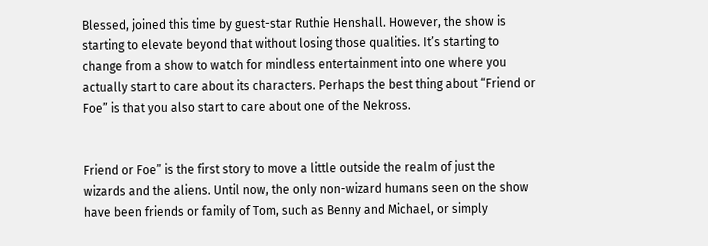Blessed, joined this time by guest-star Ruthie Henshall. However, the show is starting to elevate beyond that without losing those qualities. It’s starting to change from a show to watch for mindless entertainment into one where you actually start to care about its characters. Perhaps the best thing about “Friend or Foe” is that you also start to care about one of the Nekross.


Friend or Foe” is the first story to move a little outside the realm of just the wizards and the aliens. Until now, the only non-wizard humans seen on the show have been friends or family of Tom, such as Benny and Michael, or simply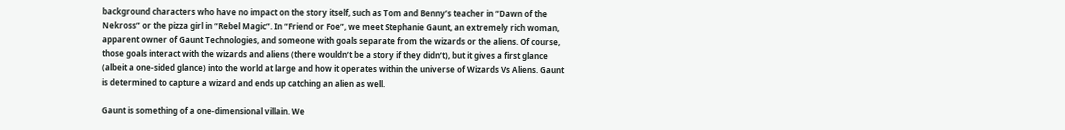background characters who have no impact on the story itself, such as Tom and Benny’s teacher in “Dawn of the Nekross” or the pizza girl in “Rebel Magic”. In “Friend or Foe”, we meet Stephanie Gaunt, an extremely rich woman, apparent owner of Gaunt Technologies, and someone with goals separate from the wizards or the aliens. Of course, those goals interact with the wizards and aliens (there wouldn’t be a story if they didn’t), but it gives a first glance (albeit a one-sided glance) into the world at large and how it operates within the universe of Wizards Vs Aliens. Gaunt is determined to capture a wizard and ends up catching an alien as well.

Gaunt is something of a one-dimensional villain. We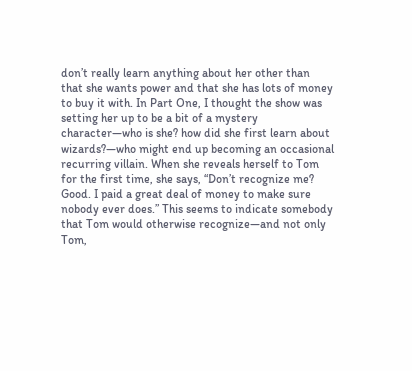don’t really learn anything about her other than that she wants power and that she has lots of money to buy it with. In Part One, I thought the show was setting her up to be a bit of a mystery character—who is she? how did she first learn about wizards?—who might end up becoming an occasional recurring villain. When she reveals herself to Tom for the first time, she says, “Don’t recognize me? Good. I paid a great deal of money to make sure nobody ever does.” This seems to indicate somebody that Tom would otherwise recognize—and not only Tom,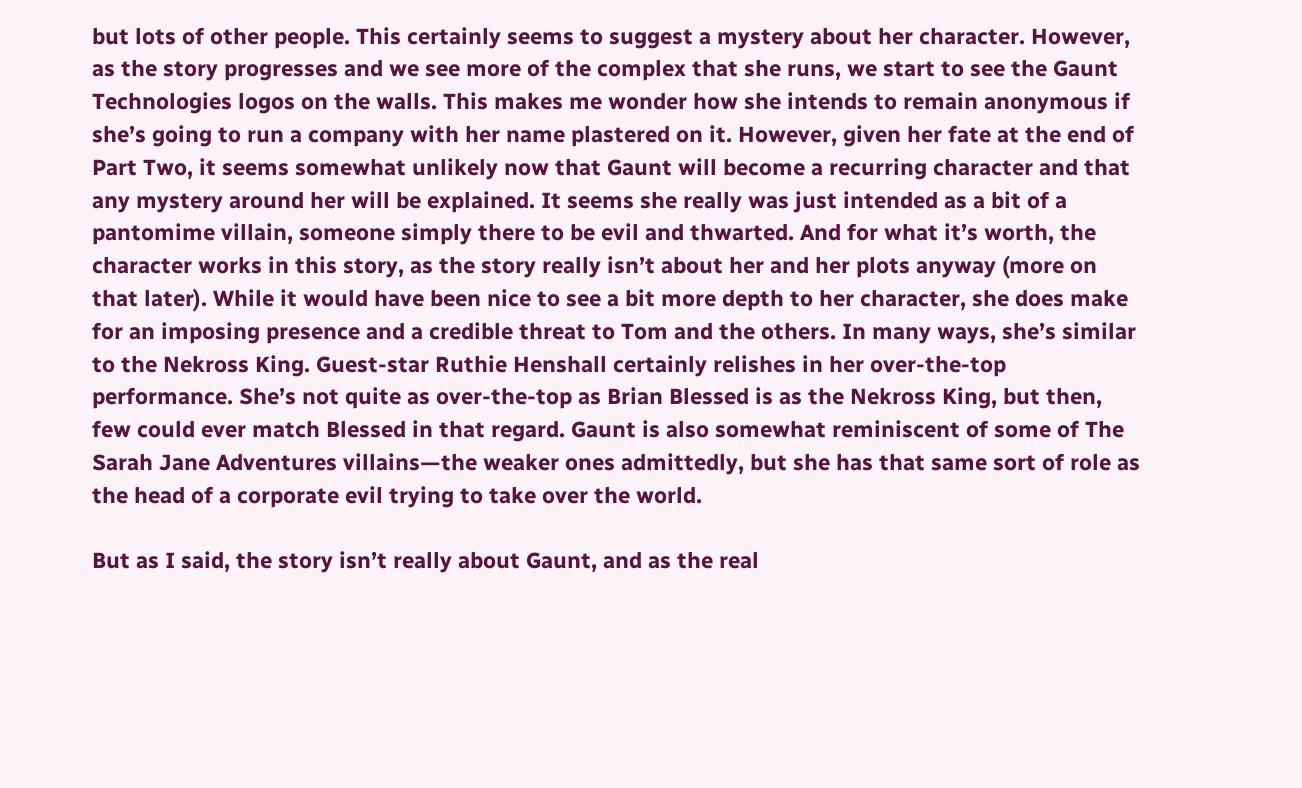but lots of other people. This certainly seems to suggest a mystery about her character. However, as the story progresses and we see more of the complex that she runs, we start to see the Gaunt Technologies logos on the walls. This makes me wonder how she intends to remain anonymous if she’s going to run a company with her name plastered on it. However, given her fate at the end of Part Two, it seems somewhat unlikely now that Gaunt will become a recurring character and that any mystery around her will be explained. It seems she really was just intended as a bit of a pantomime villain, someone simply there to be evil and thwarted. And for what it’s worth, the character works in this story, as the story really isn’t about her and her plots anyway (more on that later). While it would have been nice to see a bit more depth to her character, she does make for an imposing presence and a credible threat to Tom and the others. In many ways, she’s similar to the Nekross King. Guest-star Ruthie Henshall certainly relishes in her over-the-top performance. She’s not quite as over-the-top as Brian Blessed is as the Nekross King, but then, few could ever match Blessed in that regard. Gaunt is also somewhat reminiscent of some of The Sarah Jane Adventures villains—the weaker ones admittedly, but she has that same sort of role as the head of a corporate evil trying to take over the world.

But as I said, the story isn’t really about Gaunt, and as the real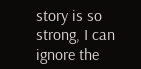story is so strong, I can ignore the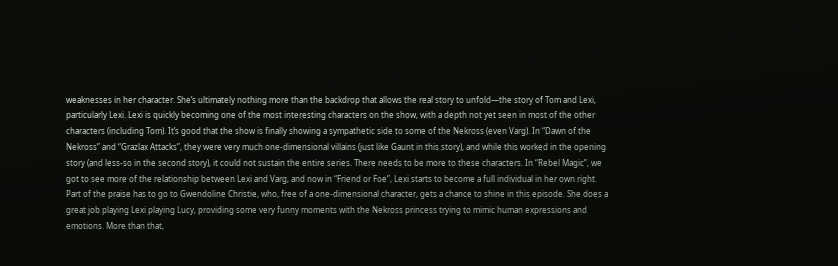weaknesses in her character. She’s ultimately nothing more than the backdrop that allows the real story to unfold—the story of Tom and Lexi, particularly Lexi. Lexi is quickly becoming one of the most interesting characters on the show, with a depth not yet seen in most of the other characters (including Tom). It’s good that the show is finally showing a sympathetic side to some of the Nekross (even Varg). In “Dawn of the Nekross” and “Grazlax Attacks”, they were very much one-dimensional villains (just like Gaunt in this story), and while this worked in the opening story (and less-so in the second story), it could not sustain the entire series. There needs to be more to these characters. In “Rebel Magic”, we got to see more of the relationship between Lexi and Varg, and now in “Friend or Foe”, Lexi starts to become a full individual in her own right. Part of the praise has to go to Gwendoline Christie, who, free of a one-dimensional character, gets a chance to shine in this episode. She does a great job playing Lexi playing Lucy, providing some very funny moments with the Nekross princess trying to mimic human expressions and emotions. More than that,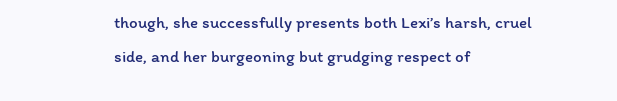though, she successfully presents both Lexi’s harsh, cruel side, and her burgeoning but grudging respect of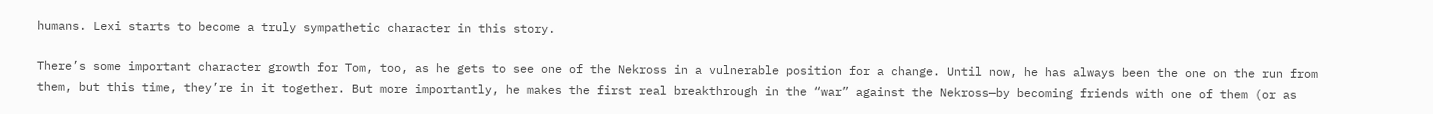humans. Lexi starts to become a truly sympathetic character in this story.

There’s some important character growth for Tom, too, as he gets to see one of the Nekross in a vulnerable position for a change. Until now, he has always been the one on the run from them, but this time, they’re in it together. But more importantly, he makes the first real breakthrough in the “war” against the Nekross—by becoming friends with one of them (or as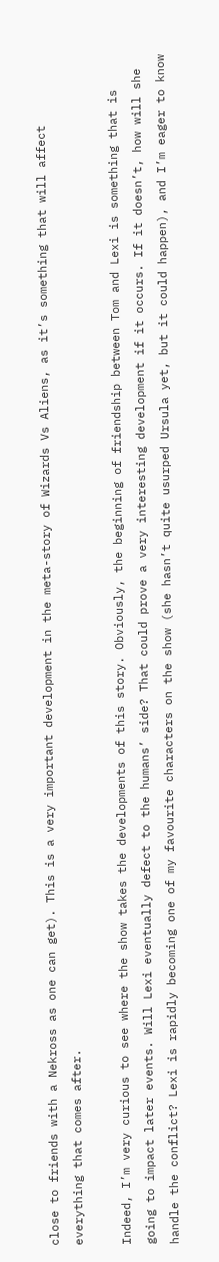close to friends with a Nekross as one can get). This is a very important development in the meta-story of Wizards Vs Aliens, as it’s something that will affect everything that comes after.

Indeed, I’m very curious to see where the show takes the developments of this story. Obviously, the beginning of friendship between Tom and Lexi is something that is going to impact later events. Will Lexi eventually defect to the humans’ side? That could prove a very interesting development if it occurs. If it doesn’t, how will she handle the conflict? Lexi is rapidly becoming one of my favourite characters on the show (she hasn’t quite usurped Ursula yet, but it could happen), and I’m eager to know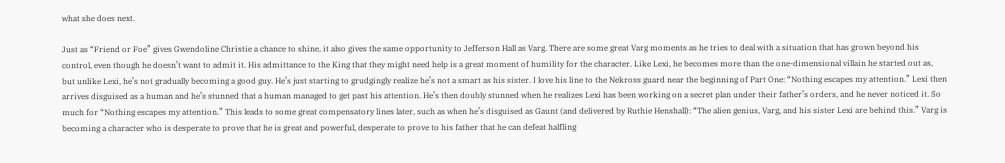what she does next.

Just as “Friend or Foe” gives Gwendoline Christie a chance to shine, it also gives the same opportunity to Jefferson Hall as Varg. There are some great Varg moments as he tries to deal with a situation that has grown beyond his control, even though he doesn’t want to admit it. His admittance to the King that they might need help is a great moment of humility for the character. Like Lexi, he becomes more than the one-dimensional villain he started out as, but unlike Lexi, he’s not gradually becoming a good guy. He’s just starting to grudgingly realize he’s not a smart as his sister. I love his line to the Nekross guard near the beginning of Part One: “Nothing escapes my attention.” Lexi then arrives disguised as a human and he’s stunned that a human managed to get past his attention. He’s then doubly stunned when he realizes Lexi has been working on a secret plan under their father’s orders, and he never noticed it. So much for “Nothing escapes my attention.” This leads to some great compensatory lines later, such as when he’s disguised as Gaunt (and delivered by Ruthie Henshall): “The alien genius, Varg, and his sister Lexi are behind this.” Varg is becoming a character who is desperate to prove that he is great and powerful, desperate to prove to his father that he can defeat halfling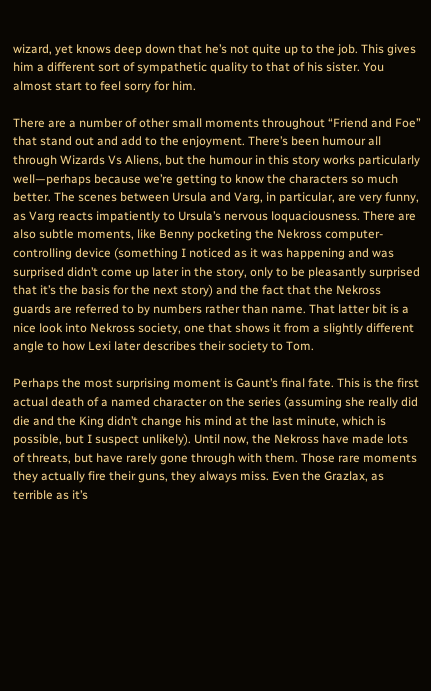wizard, yet knows deep down that he’s not quite up to the job. This gives him a different sort of sympathetic quality to that of his sister. You almost start to feel sorry for him.

There are a number of other small moments throughout “Friend and Foe” that stand out and add to the enjoyment. There’s been humour all through Wizards Vs Aliens, but the humour in this story works particularly well—perhaps because we’re getting to know the characters so much better. The scenes between Ursula and Varg, in particular, are very funny, as Varg reacts impatiently to Ursula’s nervous loquaciousness. There are also subtle moments, like Benny pocketing the Nekross computer-controlling device (something I noticed as it was happening and was surprised didn’t come up later in the story, only to be pleasantly surprised that it’s the basis for the next story) and the fact that the Nekross guards are referred to by numbers rather than name. That latter bit is a nice look into Nekross society, one that shows it from a slightly different angle to how Lexi later describes their society to Tom.

Perhaps the most surprising moment is Gaunt’s final fate. This is the first actual death of a named character on the series (assuming she really did die and the King didn’t change his mind at the last minute, which is possible, but I suspect unlikely). Until now, the Nekross have made lots of threats, but have rarely gone through with them. Those rare moments they actually fire their guns, they always miss. Even the Grazlax, as terrible as it’s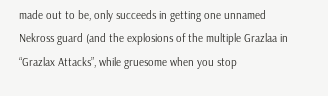made out to be, only succeeds in getting one unnamed Nekross guard (and the explosions of the multiple Grazlaa in “Grazlax Attacks”, while gruesome when you stop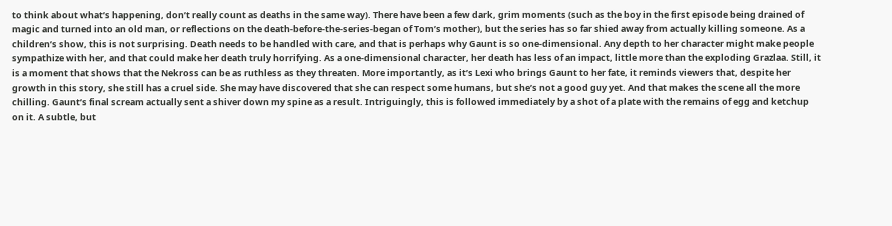to think about what’s happening, don’t really count as deaths in the same way). There have been a few dark, grim moments (such as the boy in the first episode being drained of magic and turned into an old man, or reflections on the death-before-the-series-began of Tom’s mother), but the series has so far shied away from actually killing someone. As a children’s show, this is not surprising. Death needs to be handled with care, and that is perhaps why Gaunt is so one-dimensional. Any depth to her character might make people sympathize with her, and that could make her death truly horrifying. As a one-dimensional character, her death has less of an impact, little more than the exploding Grazlaa. Still, it is a moment that shows that the Nekross can be as ruthless as they threaten. More importantly, as it’s Lexi who brings Gaunt to her fate, it reminds viewers that, despite her growth in this story, she still has a cruel side. She may have discovered that she can respect some humans, but she’s not a good guy yet. And that makes the scene all the more chilling. Gaunt’s final scream actually sent a shiver down my spine as a result. Intriguingly, this is followed immediately by a shot of a plate with the remains of egg and ketchup on it. A subtle, but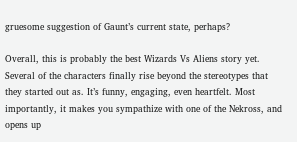gruesome suggestion of Gaunt’s current state, perhaps?

Overall, this is probably the best Wizards Vs Aliens story yet. Several of the characters finally rise beyond the stereotypes that they started out as. It’s funny, engaging, even heartfelt. Most importantly, it makes you sympathize with one of the Nekross, and opens up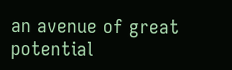an avenue of great potential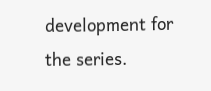development for the series.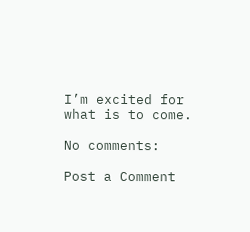I’m excited for what is to come.

No comments:

Post a Comment